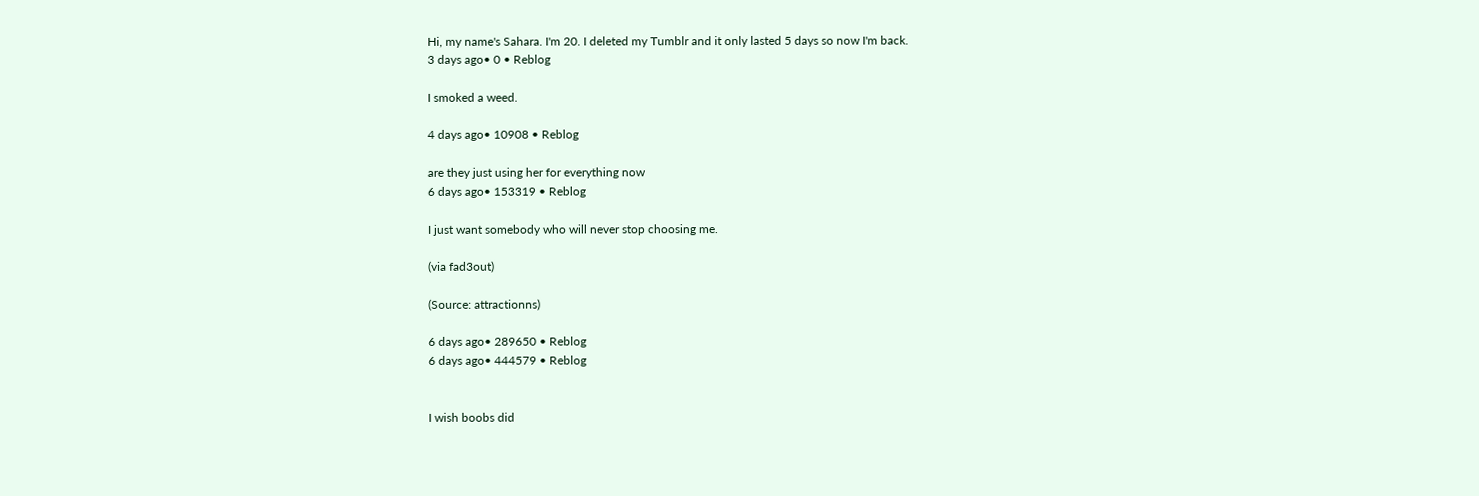Hi, my name's Sahara. I'm 20. I deleted my Tumblr and it only lasted 5 days so now I'm back.
3 days ago• 0 • Reblog

I smoked a weed.

4 days ago• 10908 • Reblog

are they just using her for everything now
6 days ago• 153319 • Reblog

I just want somebody who will never stop choosing me.

(via fad3out)

(Source: attractionns)

6 days ago• 289650 • Reblog
6 days ago• 444579 • Reblog


I wish boobs did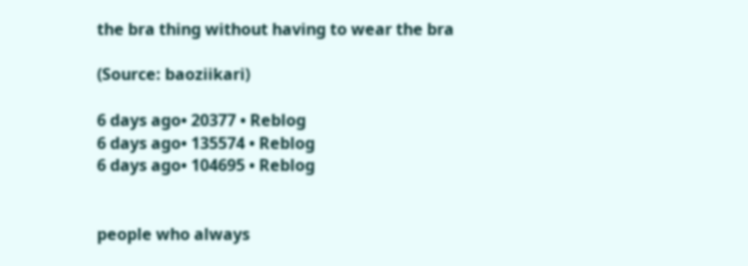the bra thing without having to wear the bra

(Source: baoziikari)

6 days ago• 20377 • Reblog
6 days ago• 135574 • Reblog
6 days ago• 104695 • Reblog


people who always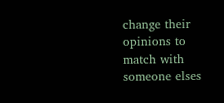change their opinions to match with someone elses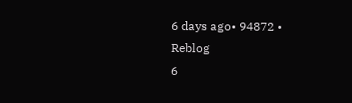6 days ago• 94872 • Reblog
6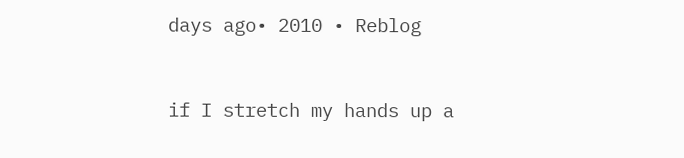days ago• 2010 • Reblog


if I stretch my hands up a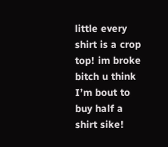little every shirt is a crop top! im broke bitch u think I’m bout to buy half a shirt sike!